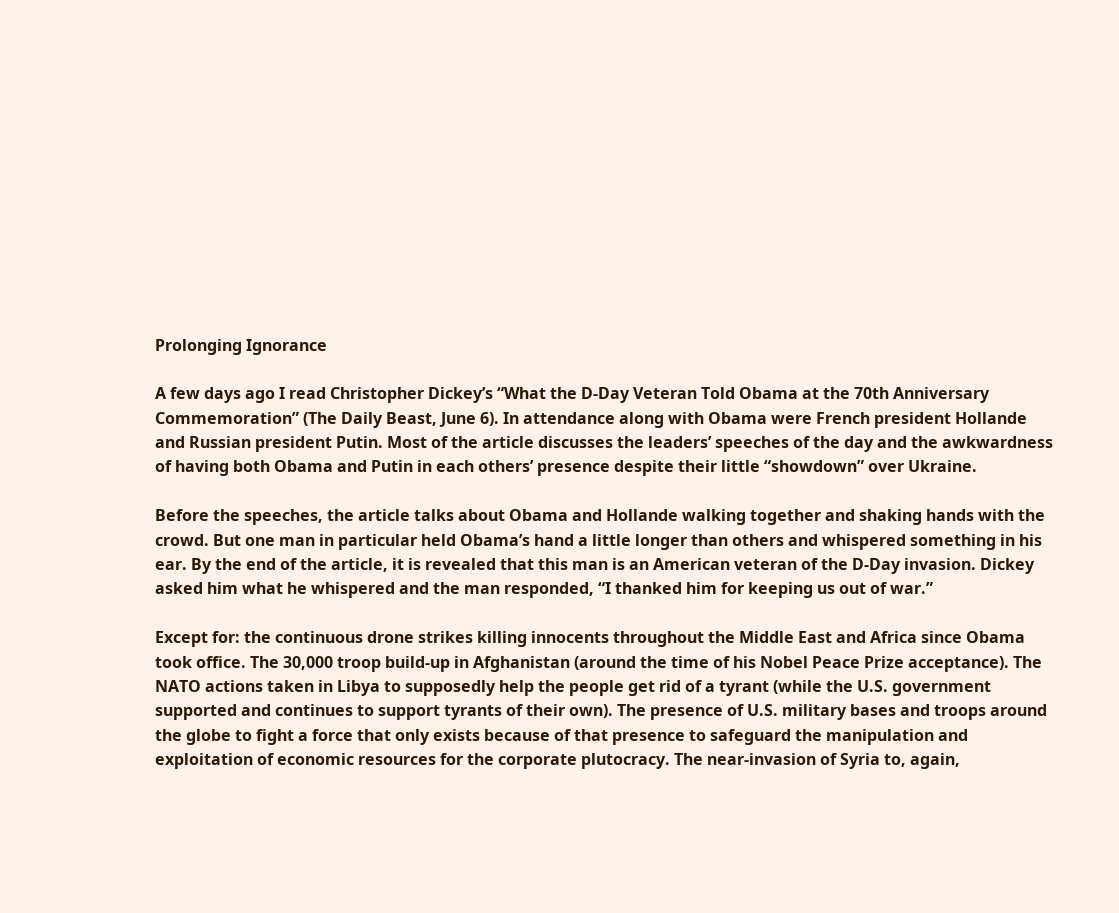Prolonging Ignorance

A few days ago I read Christopher Dickey’s “What the D-Day Veteran Told Obama at the 70th Anniversary Commemoration” (The Daily Beast, June 6). In attendance along with Obama were French president Hollande and Russian president Putin. Most of the article discusses the leaders’ speeches of the day and the awkwardness of having both Obama and Putin in each others’ presence despite their little “showdown” over Ukraine.

Before the speeches, the article talks about Obama and Hollande walking together and shaking hands with the crowd. But one man in particular held Obama’s hand a little longer than others and whispered something in his ear. By the end of the article, it is revealed that this man is an American veteran of the D-Day invasion. Dickey asked him what he whispered and the man responded, “I thanked him for keeping us out of war.”

Except for: the continuous drone strikes killing innocents throughout the Middle East and Africa since Obama took office. The 30,000 troop build-up in Afghanistan (around the time of his Nobel Peace Prize acceptance). The NATO actions taken in Libya to supposedly help the people get rid of a tyrant (while the U.S. government supported and continues to support tyrants of their own). The presence of U.S. military bases and troops around the globe to fight a force that only exists because of that presence to safeguard the manipulation and exploitation of economic resources for the corporate plutocracy. The near-invasion of Syria to, again,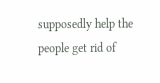supposedly help the people get rid of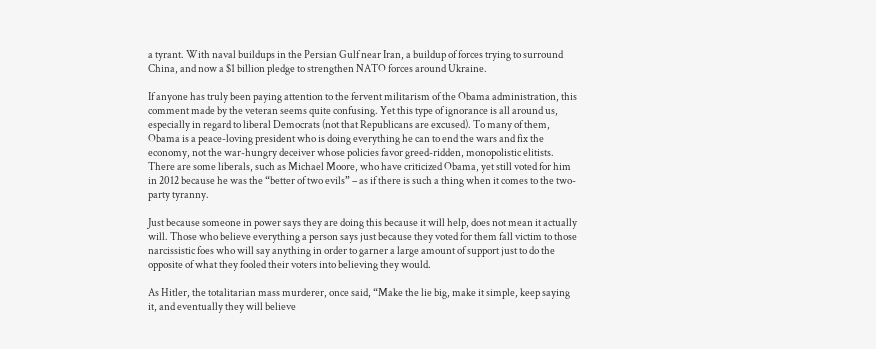a tyrant. With naval buildups in the Persian Gulf near Iran, a buildup of forces trying to surround China, and now a $1 billion pledge to strengthen NATO forces around Ukraine.

If anyone has truly been paying attention to the fervent militarism of the Obama administration, this comment made by the veteran seems quite confusing. Yet this type of ignorance is all around us, especially in regard to liberal Democrats (not that Republicans are excused). To many of them, Obama is a peace-loving president who is doing everything he can to end the wars and fix the economy, not the war-hungry deceiver whose policies favor greed-ridden, monopolistic elitists. There are some liberals, such as Michael Moore, who have criticized Obama, yet still voted for him in 2012 because he was the “better of two evils” – as if there is such a thing when it comes to the two-party tyranny.

Just because someone in power says they are doing this because it will help, does not mean it actually will. Those who believe everything a person says just because they voted for them fall victim to those narcissistic foes who will say anything in order to garner a large amount of support just to do the opposite of what they fooled their voters into believing they would.

As Hitler, the totalitarian mass murderer, once said, “Make the lie big, make it simple, keep saying it, and eventually they will believe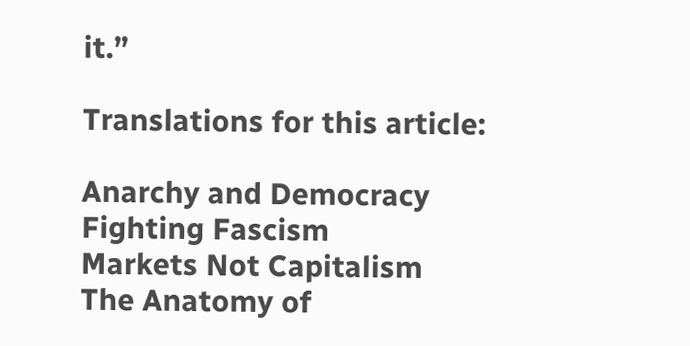it.”

Translations for this article:

Anarchy and Democracy
Fighting Fascism
Markets Not Capitalism
The Anatomy of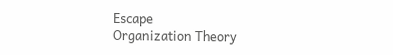Escape
Organization Theory